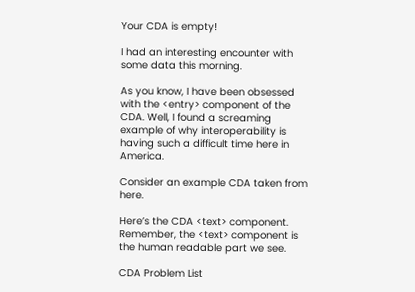Your CDA is empty!

I had an interesting encounter with some data this morning.

As you know, I have been obsessed with the <entry> component of the CDA. Well, I found a screaming example of why interoperability is having such a difficult time here in America.

Consider an example CDA taken from here.

Here’s the CDA <text> component. Remember, the <text> component is the human readable part we see.

CDA Problem List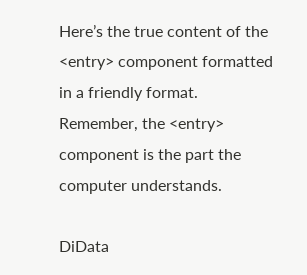Here’s the true content of the <entry> component formatted in a friendly format. Remember, the <entry> component is the part the computer understands.

DiData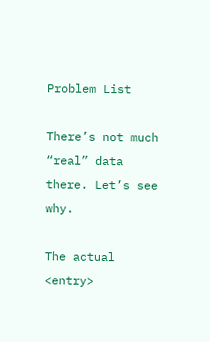Problem List

There’s not much “real” data there. Let’s see why.

The actual <entry>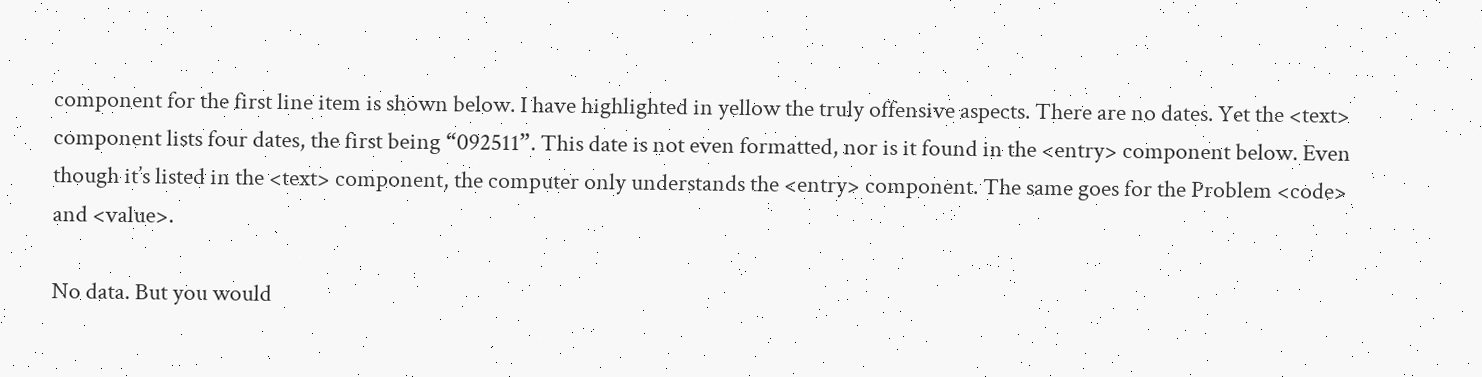component for the first line item is shown below. I have highlighted in yellow the truly offensive aspects. There are no dates. Yet the <text> component lists four dates, the first being “092511”. This date is not even formatted, nor is it found in the <entry> component below. Even though it’s listed in the <text> component, the computer only understands the <entry> component. The same goes for the Problem <code> and <value>.

No data. But you would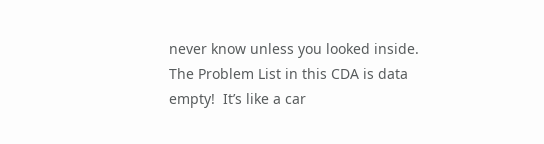never know unless you looked inside. The Problem List in this CDA is data empty!  It’s like a car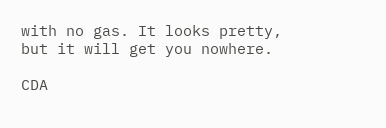with no gas. It looks pretty, but it will get you nowhere.

CDA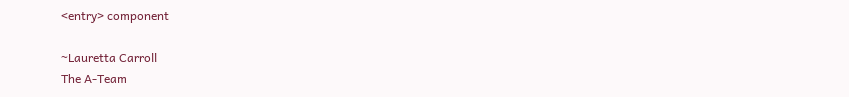<entry> component

~Lauretta Carroll
The A-Team